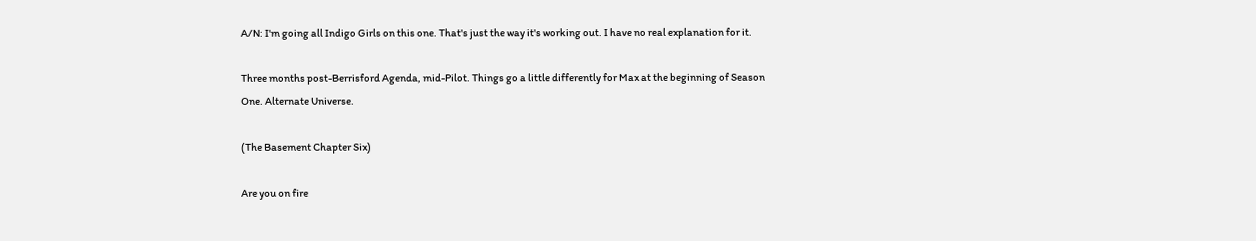A/N: I'm going all Indigo Girls on this one. That's just the way it's working out. I have no real explanation for it.

Three months post-Berrisford Agenda, mid-Pilot. Things go a little differently for Max at the beginning of Season One. Alternate Universe.

(The Basement Chapter Six)

Are you on fire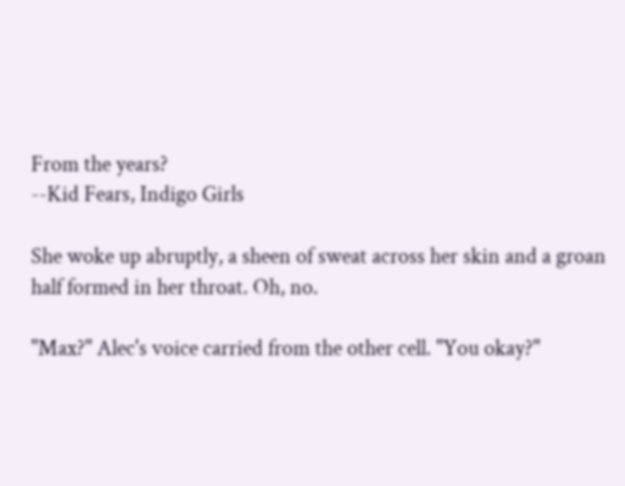From the years?
--Kid Fears, Indigo Girls

She woke up abruptly, a sheen of sweat across her skin and a groan half formed in her throat. Oh, no.

"Max?" Alec's voice carried from the other cell. "You okay?"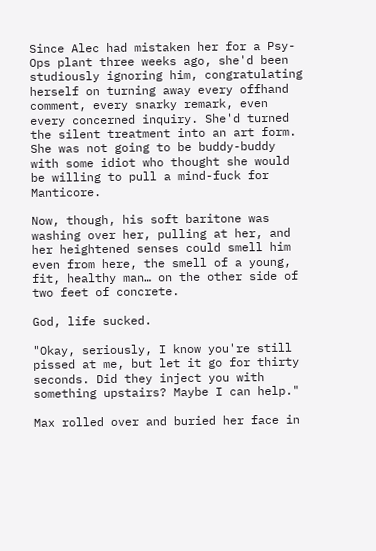Since Alec had mistaken her for a Psy-Ops plant three weeks ago, she'd been studiously ignoring him, congratulating herself on turning away every offhand comment, every snarky remark, even every concerned inquiry. She'd turned the silent treatment into an art form. She was not going to be buddy-buddy with some idiot who thought she would be willing to pull a mind-fuck for Manticore.

Now, though, his soft baritone was washing over her, pulling at her, and her heightened senses could smell him even from here, the smell of a young, fit, healthy man… on the other side of two feet of concrete.

God, life sucked.

"Okay, seriously, I know you're still pissed at me, but let it go for thirty seconds. Did they inject you with something upstairs? Maybe I can help."

Max rolled over and buried her face in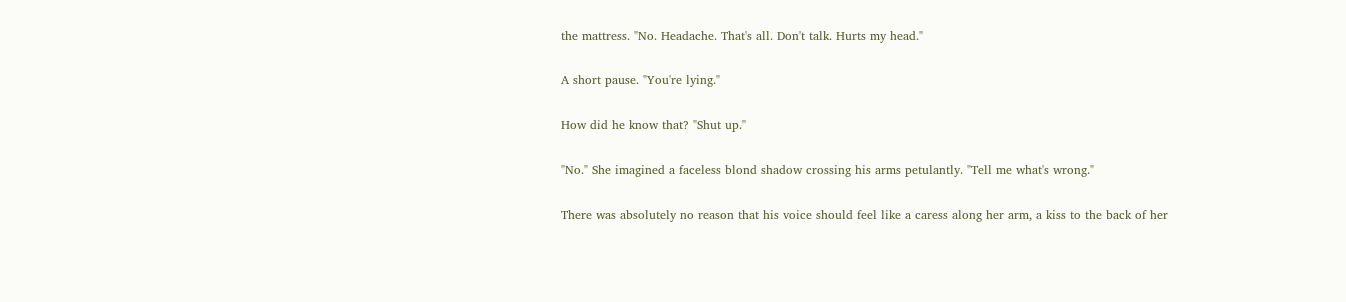the mattress. "No. Headache. That's all. Don't talk. Hurts my head."

A short pause. "You're lying."

How did he know that? "Shut up."

"No." She imagined a faceless blond shadow crossing his arms petulantly. "Tell me what's wrong."

There was absolutely no reason that his voice should feel like a caress along her arm, a kiss to the back of her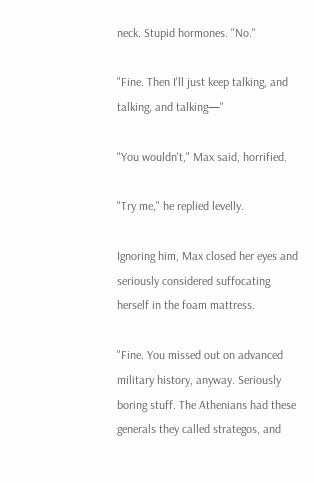neck. Stupid hormones. "No."

"Fine. Then I'll just keep talking, and talking, and talking—"

"You wouldn't," Max said, horrified.

"Try me," he replied levelly.

Ignoring him, Max closed her eyes and seriously considered suffocating herself in the foam mattress.

"Fine. You missed out on advanced military history, anyway. Seriously boring stuff. The Athenians had these generals they called strategos, and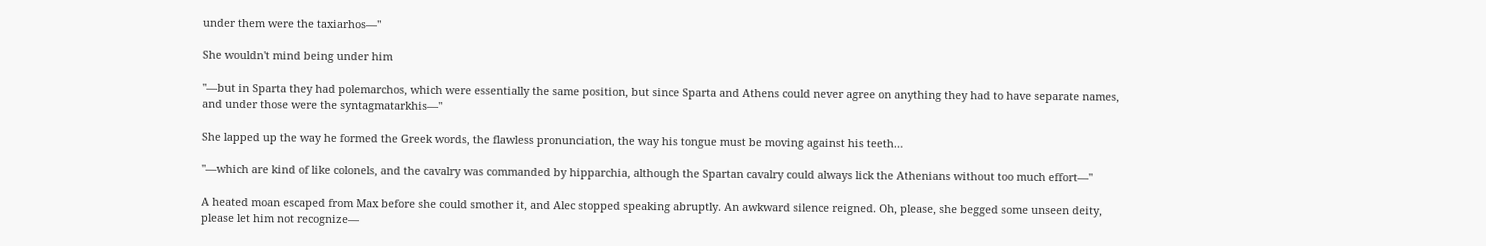under them were the taxiarhos—"

She wouldn't mind being under him

"—but in Sparta they had polemarchos, which were essentially the same position, but since Sparta and Athens could never agree on anything they had to have separate names, and under those were the syntagmatarkhis—"

She lapped up the way he formed the Greek words, the flawless pronunciation, the way his tongue must be moving against his teeth…

"—which are kind of like colonels, and the cavalry was commanded by hipparchia, although the Spartan cavalry could always lick the Athenians without too much effort—"

A heated moan escaped from Max before she could smother it, and Alec stopped speaking abruptly. An awkward silence reigned. Oh, please, she begged some unseen deity, please let him not recognize—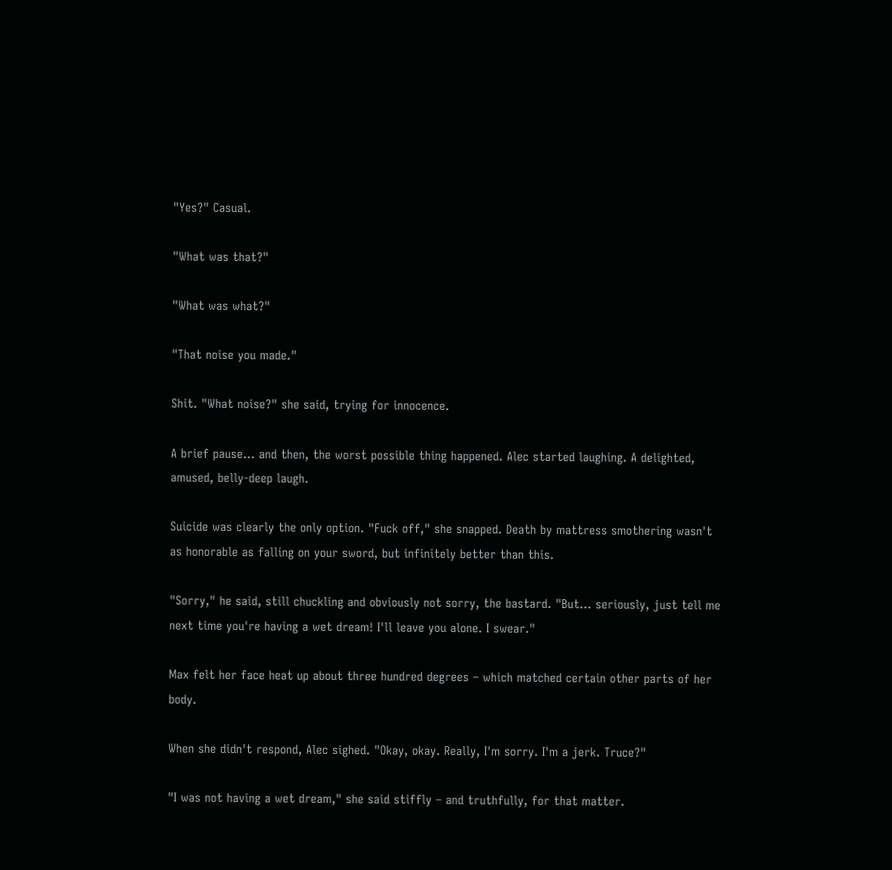"Yes?" Casual.

"What was that?"

"What was what?"

"That noise you made."

Shit. "What noise?" she said, trying for innocence.

A brief pause… and then, the worst possible thing happened. Alec started laughing. A delighted, amused, belly-deep laugh.

Suicide was clearly the only option. "Fuck off," she snapped. Death by mattress smothering wasn't as honorable as falling on your sword, but infinitely better than this.

"Sorry," he said, still chuckling and obviously not sorry, the bastard. "But… seriously, just tell me next time you're having a wet dream! I'll leave you alone. I swear."

Max felt her face heat up about three hundred degrees – which matched certain other parts of her body.

When she didn't respond, Alec sighed. "Okay, okay. Really, I'm sorry. I'm a jerk. Truce?"

"I was not having a wet dream," she said stiffly – and truthfully, for that matter.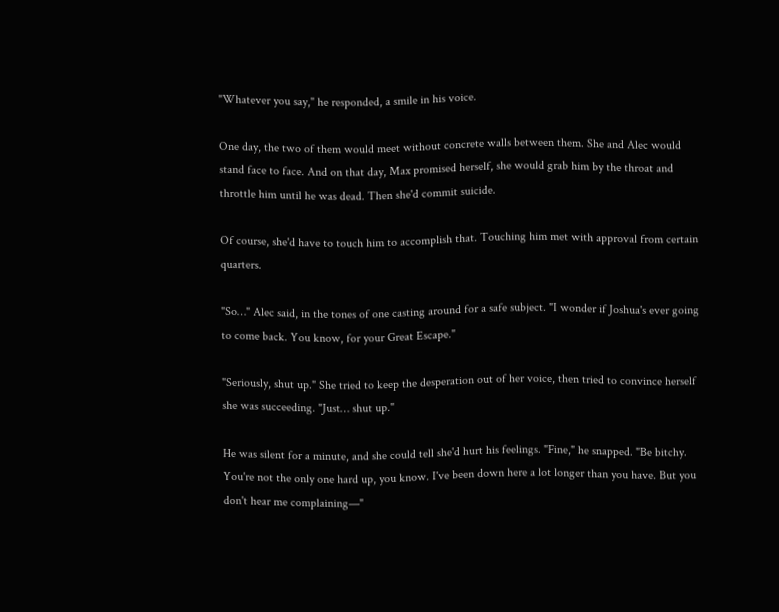"Whatever you say," he responded, a smile in his voice.

One day, the two of them would meet without concrete walls between them. She and Alec would stand face to face. And on that day, Max promised herself, she would grab him by the throat and throttle him until he was dead. Then she'd commit suicide.

Of course, she'd have to touch him to accomplish that. Touching him met with approval from certain quarters.

"So…" Alec said, in the tones of one casting around for a safe subject. "I wonder if Joshua's ever going to come back. You know, for your Great Escape."

"Seriously, shut up." She tried to keep the desperation out of her voice, then tried to convince herself she was succeeding. "Just… shut up."

He was silent for a minute, and she could tell she'd hurt his feelings. "Fine," he snapped. "Be bitchy. You're not the only one hard up, you know. I've been down here a lot longer than you have. But you don't hear me complaining—"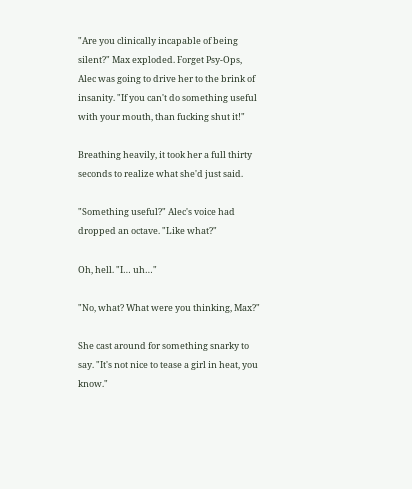"Are you clinically incapable of being silent?" Max exploded. Forget Psy-Ops, Alec was going to drive her to the brink of insanity. "If you can't do something useful with your mouth, than fucking shut it!"

Breathing heavily, it took her a full thirty seconds to realize what she'd just said.

"Something useful?" Alec's voice had dropped an octave. "Like what?"

Oh, hell. "I… uh…"

"No, what? What were you thinking, Max?"

She cast around for something snarky to say. "It's not nice to tease a girl in heat, you know."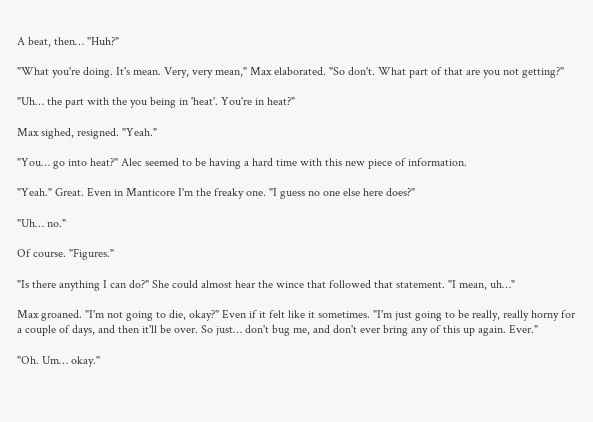A beat, then… "Huh?"

"What you're doing. It's mean. Very, very mean," Max elaborated. "So don't. What part of that are you not getting?"

"Uh… the part with the you being in 'heat'. You're in heat?"

Max sighed, resigned. "Yeah."

"You… go into heat?" Alec seemed to be having a hard time with this new piece of information.

"Yeah." Great. Even in Manticore I'm the freaky one. "I guess no one else here does?"

"Uh… no."

Of course. "Figures."

"Is there anything I can do?" She could almost hear the wince that followed that statement. "I mean, uh…"

Max groaned. "I'm not going to die, okay?" Even if it felt like it sometimes. "I'm just going to be really, really horny for a couple of days, and then it'll be over. So just… don't bug me, and don't ever bring any of this up again. Ever."

"Oh. Um… okay."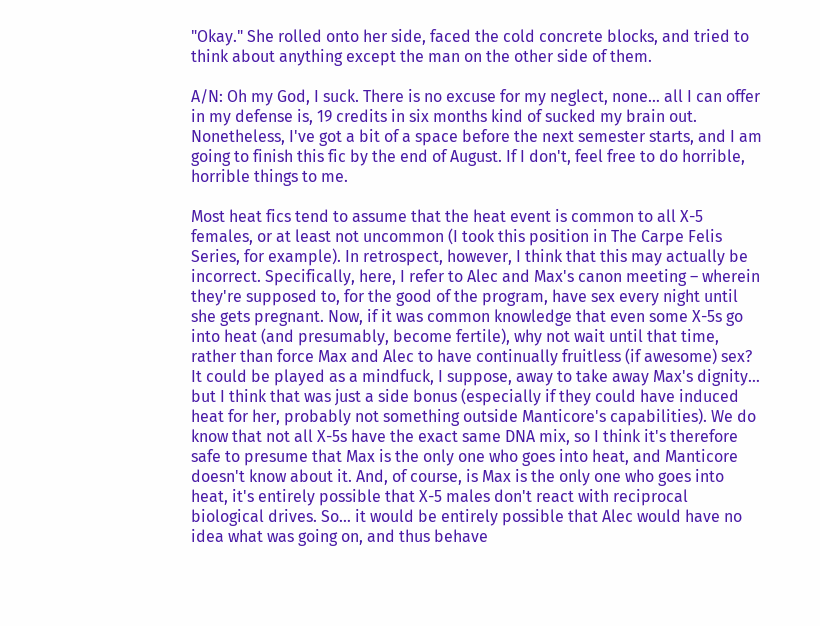"Okay." She rolled onto her side, faced the cold concrete blocks, and tried to think about anything except the man on the other side of them.

A/N: Oh my God, I suck. There is no excuse for my neglect, none… all I can offer in my defense is, 19 credits in six months kind of sucked my brain out. Nonetheless, I've got a bit of a space before the next semester starts, and I am going to finish this fic by the end of August. If I don't, feel free to do horrible, horrible things to me.

Most heat fics tend to assume that the heat event is common to all X-5 females, or at least not uncommon (I took this position in The Carpe Felis Series, for example). In retrospect, however, I think that this may actually be incorrect. Specifically, here, I refer to Alec and Max's canon meeting – wherein they're supposed to, for the good of the program, have sex every night until she gets pregnant. Now, if it was common knowledge that even some X-5s go into heat (and presumably, become fertile), why not wait until that time, rather than force Max and Alec to have continually fruitless (if awesome) sex? It could be played as a mindfuck, I suppose, away to take away Max's dignity… but I think that was just a side bonus (especially if they could have induced heat for her, probably not something outside Manticore's capabilities). We do know that not all X-5s have the exact same DNA mix, so I think it's therefore safe to presume that Max is the only one who goes into heat, and Manticore doesn't know about it. And, of course, is Max is the only one who goes into heat, it's entirely possible that X-5 males don't react with reciprocal biological drives. So… it would be entirely possible that Alec would have no idea what was going on, and thus behave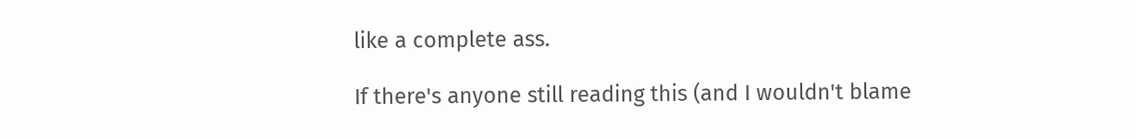like a complete ass.

If there's anyone still reading this (and I wouldn't blame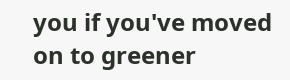you if you've moved on to greener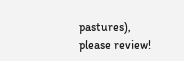pastures), please review!